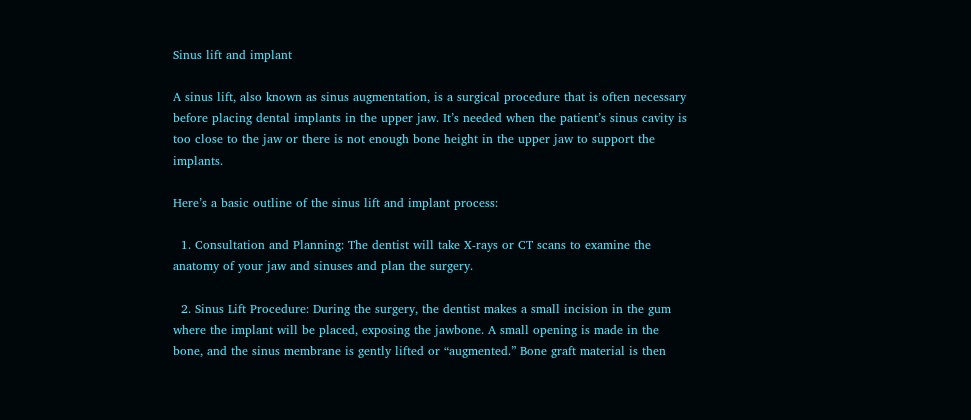Sinus lift and implant

A sinus lift, also known as sinus augmentation, is a surgical procedure that is often necessary before placing dental implants in the upper jaw. It’s needed when the patient’s sinus cavity is too close to the jaw or there is not enough bone height in the upper jaw to support the implants.

Here’s a basic outline of the sinus lift and implant process:

  1. Consultation and Planning: The dentist will take X-rays or CT scans to examine the anatomy of your jaw and sinuses and plan the surgery.

  2. Sinus Lift Procedure: During the surgery, the dentist makes a small incision in the gum where the implant will be placed, exposing the jawbone. A small opening is made in the bone, and the sinus membrane is gently lifted or “augmented.” Bone graft material is then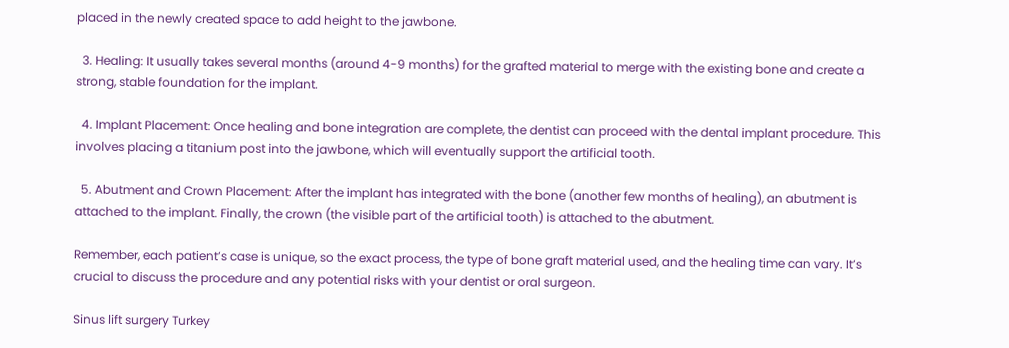placed in the newly created space to add height to the jawbone.

  3. Healing: It usually takes several months (around 4-9 months) for the grafted material to merge with the existing bone and create a strong, stable foundation for the implant.

  4. Implant Placement: Once healing and bone integration are complete, the dentist can proceed with the dental implant procedure. This involves placing a titanium post into the jawbone, which will eventually support the artificial tooth.

  5. Abutment and Crown Placement: After the implant has integrated with the bone (another few months of healing), an abutment is attached to the implant. Finally, the crown (the visible part of the artificial tooth) is attached to the abutment.

Remember, each patient’s case is unique, so the exact process, the type of bone graft material used, and the healing time can vary. It’s crucial to discuss the procedure and any potential risks with your dentist or oral surgeon.

Sinus lift surgery Turkey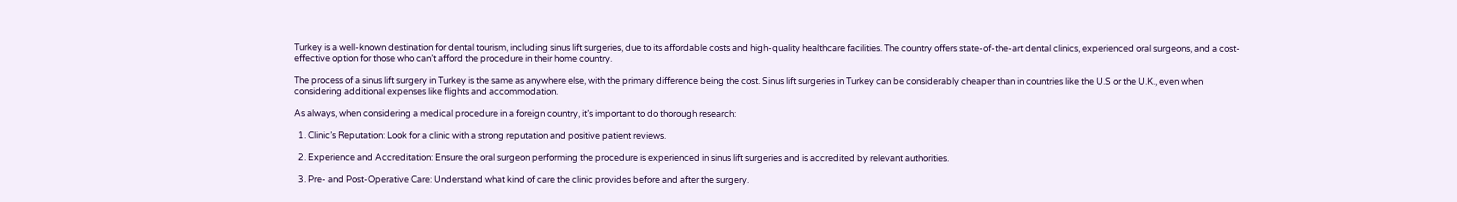Turkey is a well-known destination for dental tourism, including sinus lift surgeries, due to its affordable costs and high-quality healthcare facilities. The country offers state-of-the-art dental clinics, experienced oral surgeons, and a cost-effective option for those who can’t afford the procedure in their home country.

The process of a sinus lift surgery in Turkey is the same as anywhere else, with the primary difference being the cost. Sinus lift surgeries in Turkey can be considerably cheaper than in countries like the U.S or the U.K., even when considering additional expenses like flights and accommodation.

As always, when considering a medical procedure in a foreign country, it’s important to do thorough research:

  1. Clinic’s Reputation: Look for a clinic with a strong reputation and positive patient reviews.

  2. Experience and Accreditation: Ensure the oral surgeon performing the procedure is experienced in sinus lift surgeries and is accredited by relevant authorities.

  3. Pre- and Post-Operative Care: Understand what kind of care the clinic provides before and after the surgery.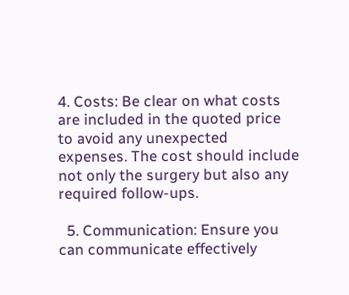4. Costs: Be clear on what costs are included in the quoted price to avoid any unexpected expenses. The cost should include not only the surgery but also any required follow-ups.

  5. Communication: Ensure you can communicate effectively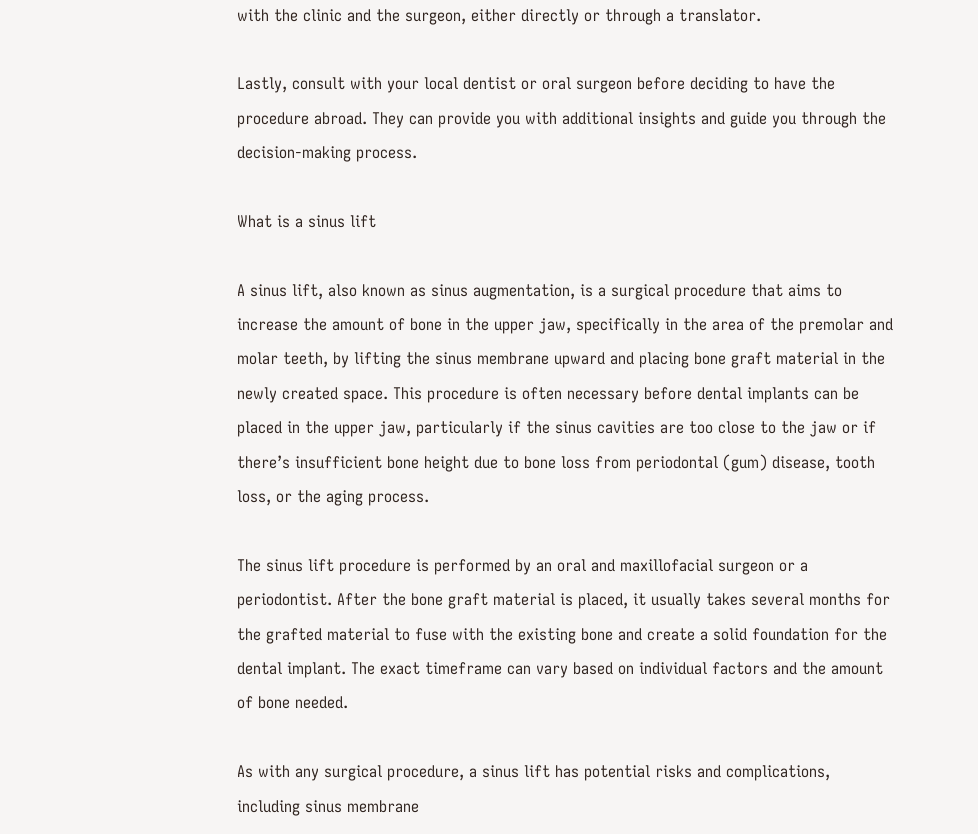with the clinic and the surgeon, either directly or through a translator.

Lastly, consult with your local dentist or oral surgeon before deciding to have the procedure abroad. They can provide you with additional insights and guide you through the decision-making process.

What is a sinus lift

A sinus lift, also known as sinus augmentation, is a surgical procedure that aims to increase the amount of bone in the upper jaw, specifically in the area of the premolar and molar teeth, by lifting the sinus membrane upward and placing bone graft material in the newly created space. This procedure is often necessary before dental implants can be placed in the upper jaw, particularly if the sinus cavities are too close to the jaw or if there’s insufficient bone height due to bone loss from periodontal (gum) disease, tooth loss, or the aging process.

The sinus lift procedure is performed by an oral and maxillofacial surgeon or a periodontist. After the bone graft material is placed, it usually takes several months for the grafted material to fuse with the existing bone and create a solid foundation for the dental implant. The exact timeframe can vary based on individual factors and the amount of bone needed.

As with any surgical procedure, a sinus lift has potential risks and complications, including sinus membrane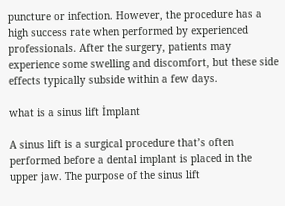puncture or infection. However, the procedure has a high success rate when performed by experienced professionals. After the surgery, patients may experience some swelling and discomfort, but these side effects typically subside within a few days.

what is a sinus lift İmplant

A sinus lift is a surgical procedure that’s often performed before a dental implant is placed in the upper jaw. The purpose of the sinus lift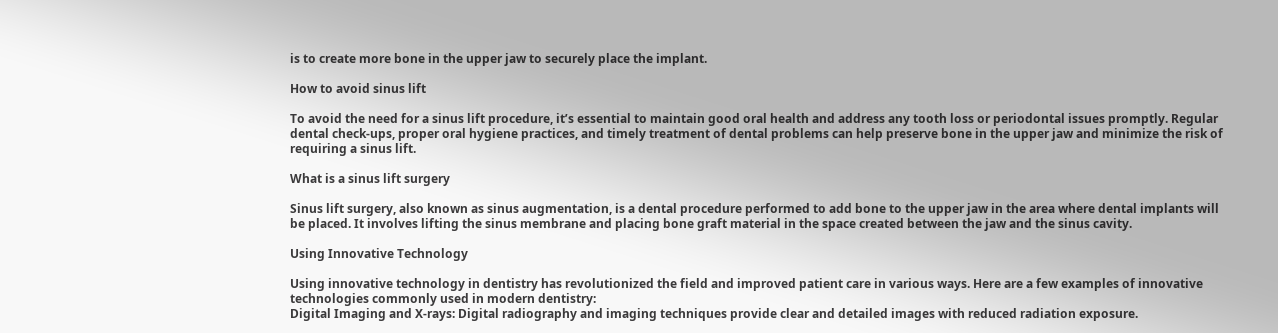is to create more bone in the upper jaw to securely place the implant.

How to avoid sinus lift

To avoid the need for a sinus lift procedure, it’s essential to maintain good oral health and address any tooth loss or periodontal issues promptly. Regular dental check-ups, proper oral hygiene practices, and timely treatment of dental problems can help preserve bone in the upper jaw and minimize the risk of requiring a sinus lift.

What is a sinus lift surgery

Sinus lift surgery, also known as sinus augmentation, is a dental procedure performed to add bone to the upper jaw in the area where dental implants will be placed. It involves lifting the sinus membrane and placing bone graft material in the space created between the jaw and the sinus cavity.

Using Innovative Technology

Using innovative technology in dentistry has revolutionized the field and improved patient care in various ways. Here are a few examples of innovative technologies commonly used in modern dentistry:
Digital Imaging and X-rays: Digital radiography and imaging techniques provide clear and detailed images with reduced radiation exposure.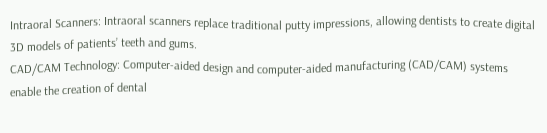Intraoral Scanners: Intraoral scanners replace traditional putty impressions, allowing dentists to create digital 3D models of patients’ teeth and gums.
CAD/CAM Technology: Computer-aided design and computer-aided manufacturing (CAD/CAM) systems enable the creation of dental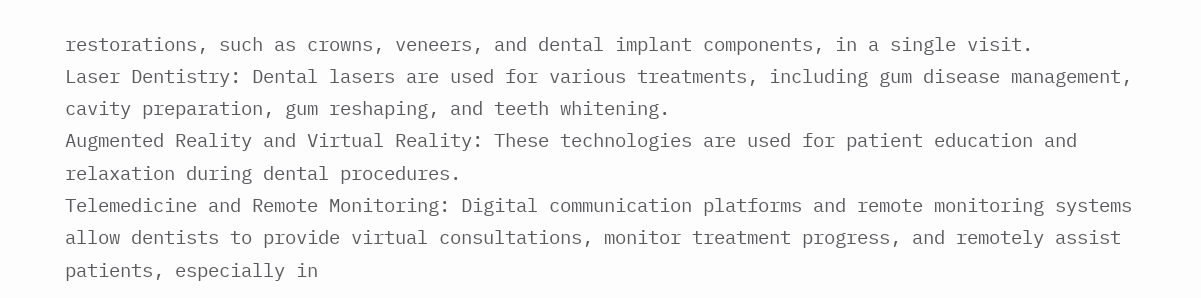restorations, such as crowns, veneers, and dental implant components, in a single visit.
Laser Dentistry: Dental lasers are used for various treatments, including gum disease management, cavity preparation, gum reshaping, and teeth whitening.
Augmented Reality and Virtual Reality: These technologies are used for patient education and relaxation during dental procedures.
Telemedicine and Remote Monitoring: Digital communication platforms and remote monitoring systems allow dentists to provide virtual consultations, monitor treatment progress, and remotely assist patients, especially in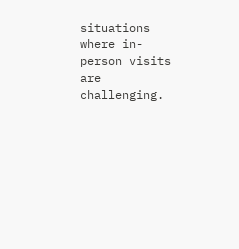situations where in-person visits are challenging.